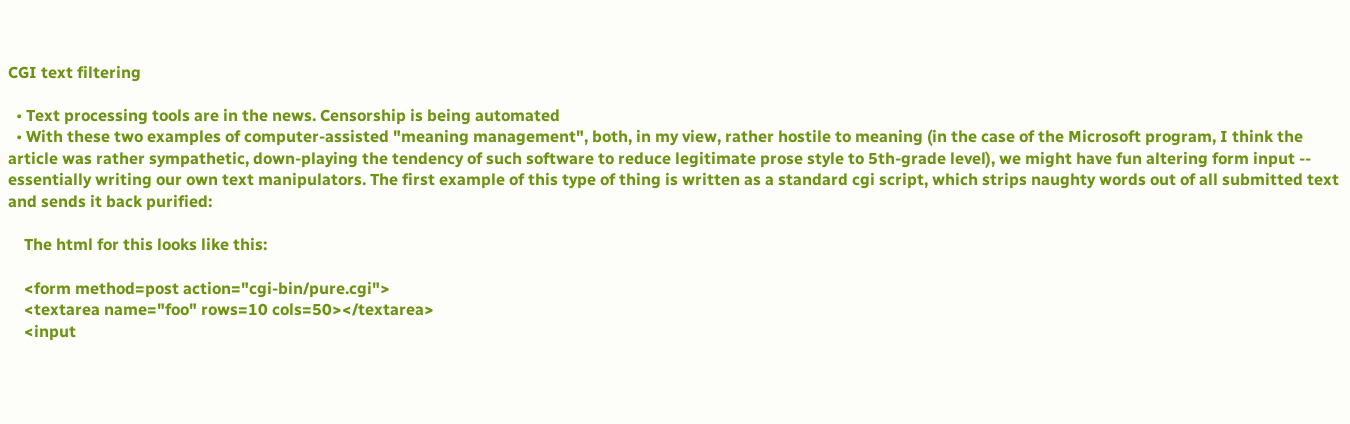CGI text filtering

  • Text processing tools are in the news. Censorship is being automated
  • With these two examples of computer-assisted "meaning management", both, in my view, rather hostile to meaning (in the case of the Microsoft program, I think the article was rather sympathetic, down-playing the tendency of such software to reduce legitimate prose style to 5th-grade level), we might have fun altering form input -- essentially writing our own text manipulators. The first example of this type of thing is written as a standard cgi script, which strips naughty words out of all submitted text and sends it back purified:

    The html for this looks like this:

    <form method=post action="cgi-bin/pure.cgi">
    <textarea name="foo" rows=10 cols=50></textarea>
    <input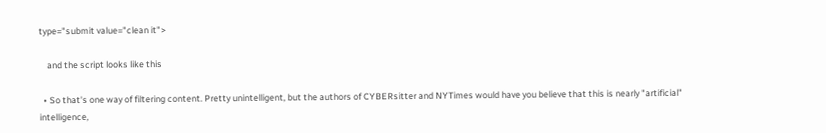type="submit value="clean it">

    and the script looks like this

  • So that's one way of filtering content. Pretty unintelligent, but the authors of CYBERsitter and NYTimes would have you believe that this is nearly "artificial" intelligence,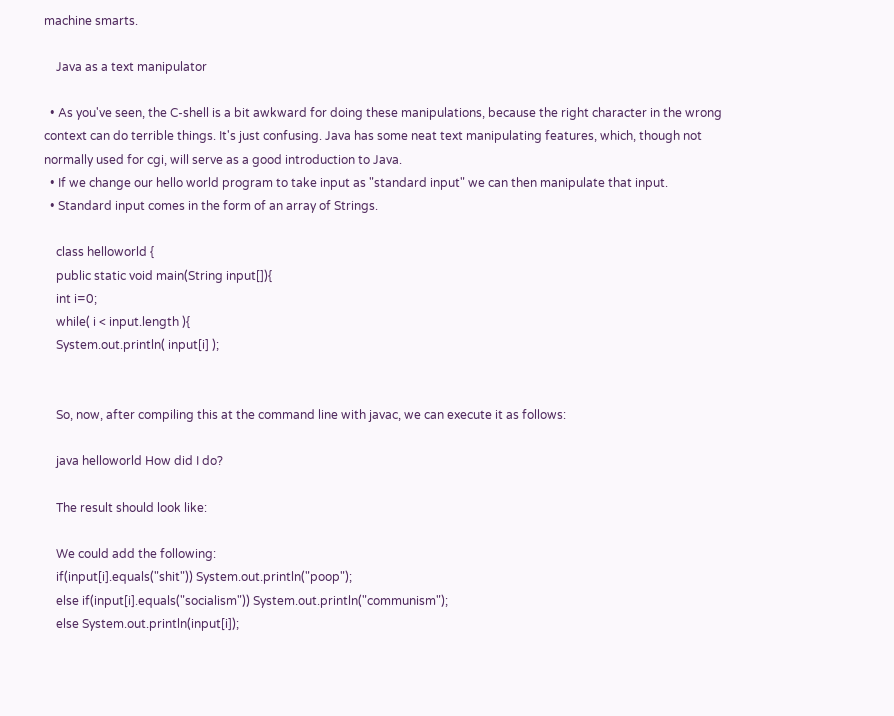machine smarts.

    Java as a text manipulator

  • As you've seen, the C-shell is a bit awkward for doing these manipulations, because the right character in the wrong context can do terrible things. It's just confusing. Java has some neat text manipulating features, which, though not normally used for cgi, will serve as a good introduction to Java.
  • If we change our hello world program to take input as "standard input" we can then manipulate that input.
  • Standard input comes in the form of an array of Strings.

    class helloworld {
    public static void main(String input[]){
    int i=0;
    while( i < input.length ){
    System.out.println( input[i] );


    So, now, after compiling this at the command line with javac, we can execute it as follows:

    java helloworld How did I do?

    The result should look like:

    We could add the following:
    if(input[i].equals("shit")) System.out.println("poop");
    else if(input[i].equals("socialism")) System.out.println("communism");
    else System.out.println(input[i]);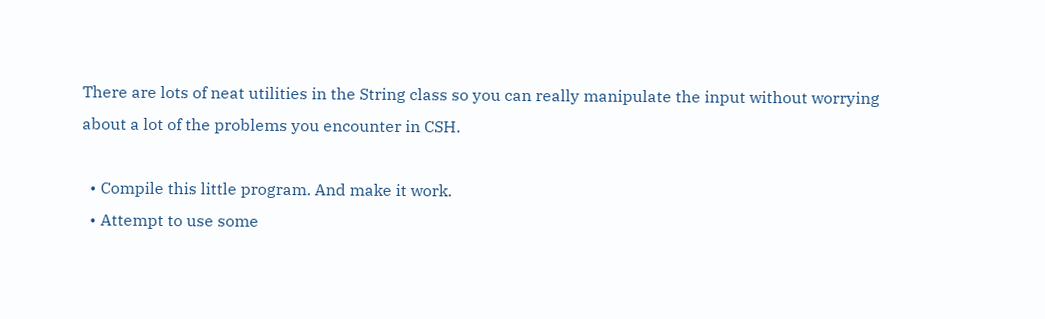There are lots of neat utilities in the String class so you can really manipulate the input without worrying about a lot of the problems you encounter in CSH.

  • Compile this little program. And make it work.
  • Attempt to use some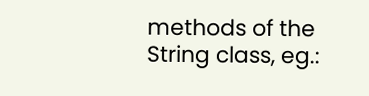methods of the String class, eg.: